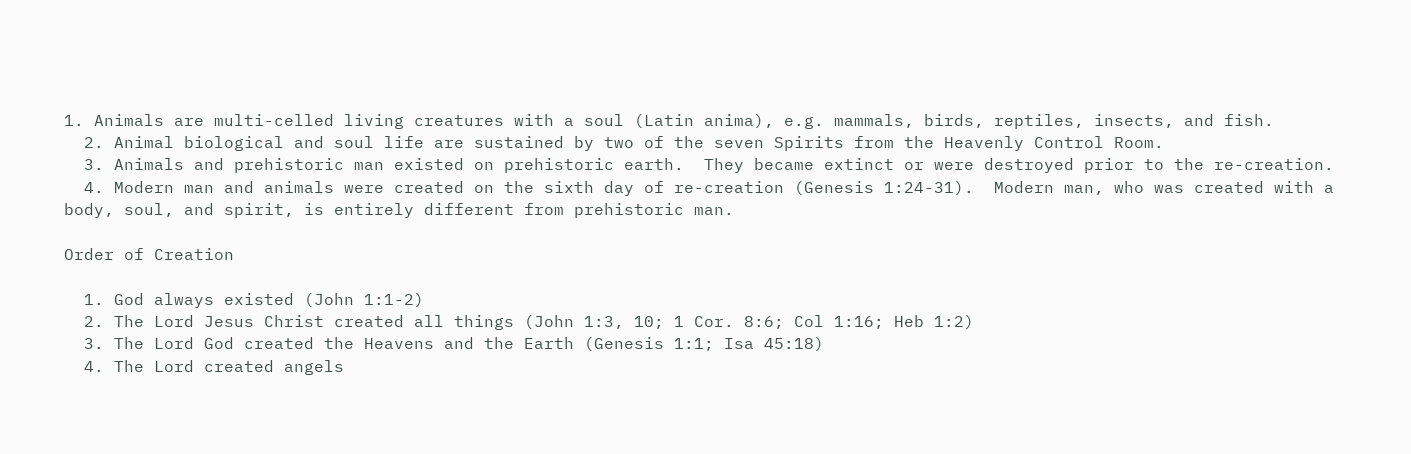1. Animals are multi-celled living creatures with a soul (Latin anima), e.g. mammals, birds, reptiles, insects, and fish.
  2. Animal biological and soul life are sustained by two of the seven Spirits from the Heavenly Control Room.
  3. Animals and prehistoric man existed on prehistoric earth.  They became extinct or were destroyed prior to the re-creation.
  4. Modern man and animals were created on the sixth day of re-creation (Genesis 1:24-31).  Modern man, who was created with a body, soul, and spirit, is entirely different from prehistoric man.

Order of Creation

  1. God always existed (John 1:1-2)
  2. The Lord Jesus Christ created all things (John 1:3, 10; 1 Cor. 8:6; Col 1:16; Heb 1:2)
  3. The Lord God created the Heavens and the Earth (Genesis 1:1; Isa 45:18)
  4. The Lord created angels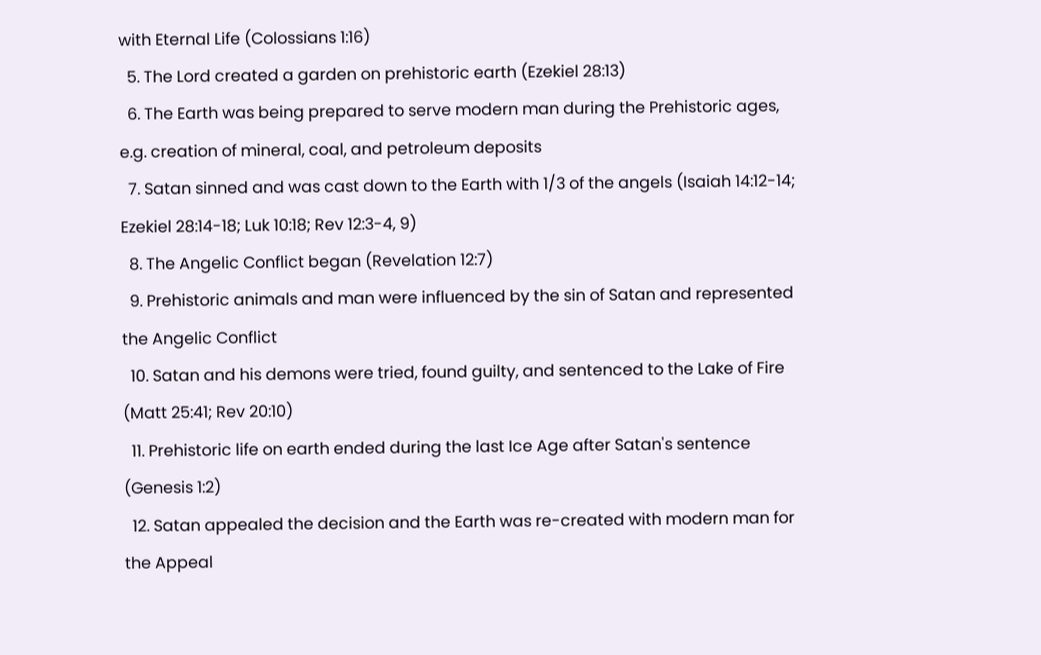with Eternal Life (Colossians 1:16)
  5. The Lord created a garden on prehistoric earth (Ezekiel 28:13)
  6. The Earth was being prepared to serve modern man during the Prehistoric ages, e.g. creation of mineral, coal, and petroleum deposits
  7. Satan sinned and was cast down to the Earth with 1/3 of the angels (Isaiah 14:12-14; Ezekiel 28:14-18; Luk 10:18; Rev 12:3-4, 9)
  8. The Angelic Conflict began (Revelation 12:7)
  9. Prehistoric animals and man were influenced by the sin of Satan and represented the Angelic Conflict
  10. Satan and his demons were tried, found guilty, and sentenced to the Lake of Fire (Matt 25:41; Rev 20:10)
  11. Prehistoric life on earth ended during the last Ice Age after Satan's sentence (Genesis 1:2)
  12. Satan appealed the decision and the Earth was re-created with modern man for the Appeal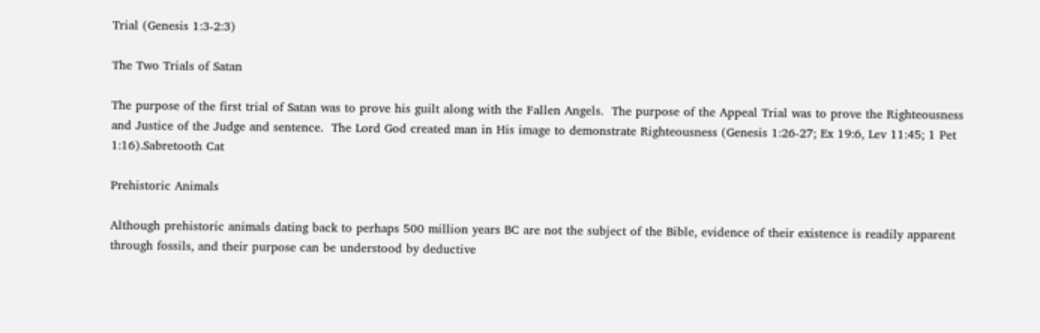Trial (Genesis 1:3-2:3)

The Two Trials of Satan

The purpose of the first trial of Satan was to prove his guilt along with the Fallen Angels.  The purpose of the Appeal Trial was to prove the Righteousness and Justice of the Judge and sentence.  The Lord God created man in His image to demonstrate Righteousness (Genesis 1:26-27; Ex 19:6, Lev 11:45; 1 Pet 1:16).Sabretooth Cat

Prehistoric Animals

Although prehistoric animals dating back to perhaps 500 million years BC are not the subject of the Bible, evidence of their existence is readily apparent through fossils, and their purpose can be understood by deductive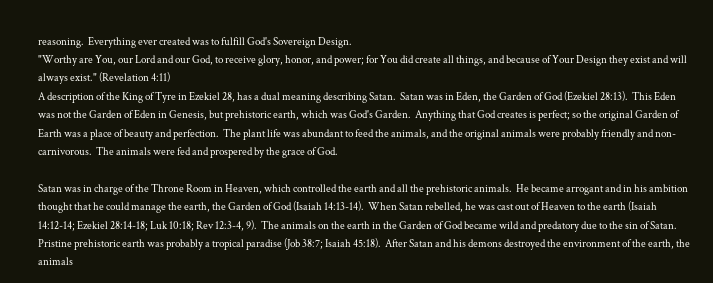reasoning.  Everything ever created was to fulfill God's Sovereign Design.
"Worthy are You, our Lord and our God, to receive glory, honor, and power; for You did create all things, and because of Your Design they exist and will always exist." (Revelation 4:11)
A description of the King of Tyre in Ezekiel 28, has a dual meaning describing Satan.  Satan was in Eden, the Garden of God (Ezekiel 28:13).  This Eden was not the Garden of Eden in Genesis, but prehistoric earth, which was God's Garden.  Anything that God creates is perfect; so the original Garden of Earth was a place of beauty and perfection.  The plant life was abundant to feed the animals, and the original animals were probably friendly and non-carnivorous.  The animals were fed and prospered by the grace of God.

Satan was in charge of the Throne Room in Heaven, which controlled the earth and all the prehistoric animals.  He became arrogant and in his ambition thought that he could manage the earth, the Garden of God (Isaiah 14:13-14).  When Satan rebelled, he was cast out of Heaven to the earth (Isaiah 14:12-14; Ezekiel 28:14-18; Luk 10:18; Rev 12:3-4, 9).  The animals on the earth in the Garden of God became wild and predatory due to the sin of Satan.  Pristine prehistoric earth was probably a tropical paradise (Job 38:7; Isaiah 45:18).  After Satan and his demons destroyed the environment of the earth, the animals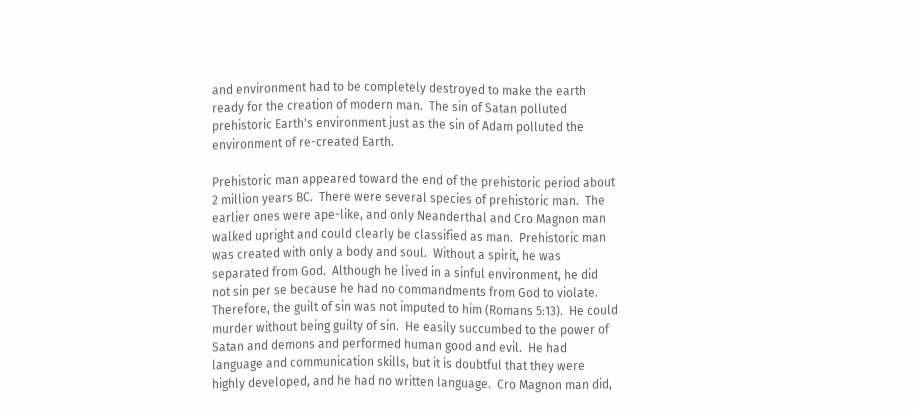and environment had to be completely destroyed to make the earth ready for the creation of modern man.  The sin of Satan polluted prehistoric Earth's environment just as the sin of Adam polluted the environment of re-created Earth.

Prehistoric man appeared toward the end of the prehistoric period about 2 million years BC.  There were several species of prehistoric man.  The earlier ones were ape-like, and only Neanderthal and Cro Magnon man walked upright and could clearly be classified as man.  Prehistoric man was created with only a body and soul.  Without a spirit, he was separated from God.  Although he lived in a sinful environment, he did not sin per se because he had no commandments from God to violate.  Therefore, the guilt of sin was not imputed to him (Romans 5:13).  He could murder without being guilty of sin.  He easily succumbed to the power of Satan and demons and performed human good and evil.  He had language and communication skills, but it is doubtful that they were highly developed, and he had no written language.  Cro Magnon man did,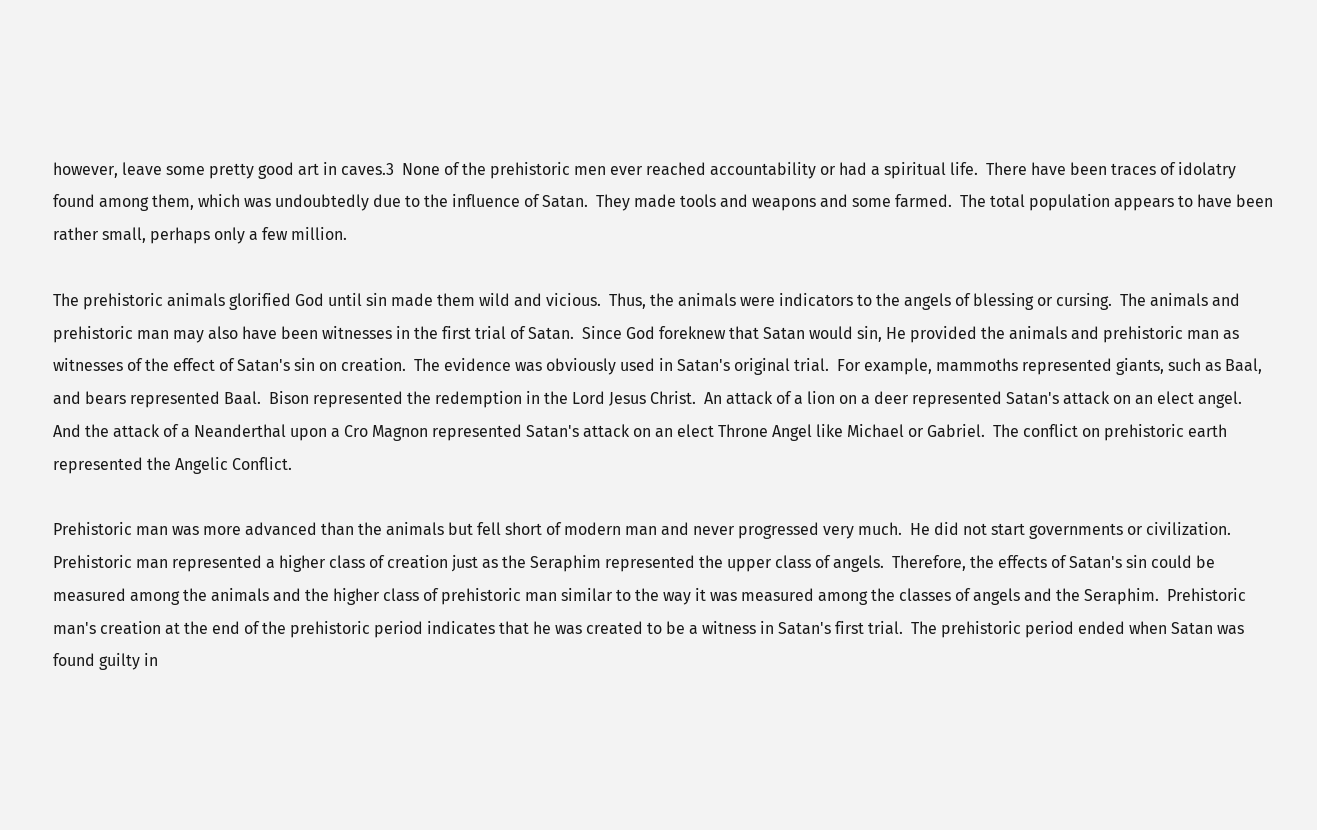however, leave some pretty good art in caves.3  None of the prehistoric men ever reached accountability or had a spiritual life.  There have been traces of idolatry found among them, which was undoubtedly due to the influence of Satan.  They made tools and weapons and some farmed.  The total population appears to have been rather small, perhaps only a few million.

The prehistoric animals glorified God until sin made them wild and vicious.  Thus, the animals were indicators to the angels of blessing or cursing.  The animals and prehistoric man may also have been witnesses in the first trial of Satan.  Since God foreknew that Satan would sin, He provided the animals and prehistoric man as witnesses of the effect of Satan's sin on creation.  The evidence was obviously used in Satan's original trial.  For example, mammoths represented giants, such as Baal, and bears represented Baal.  Bison represented the redemption in the Lord Jesus Christ.  An attack of a lion on a deer represented Satan's attack on an elect angel.  And the attack of a Neanderthal upon a Cro Magnon represented Satan's attack on an elect Throne Angel like Michael or Gabriel.  The conflict on prehistoric earth represented the Angelic Conflict.

Prehistoric man was more advanced than the animals but fell short of modern man and never progressed very much.  He did not start governments or civilization.  Prehistoric man represented a higher class of creation just as the Seraphim represented the upper class of angels.  Therefore, the effects of Satan's sin could be measured among the animals and the higher class of prehistoric man similar to the way it was measured among the classes of angels and the Seraphim.  Prehistoric man's creation at the end of the prehistoric period indicates that he was created to be a witness in Satan's first trial.  The prehistoric period ended when Satan was found guilty in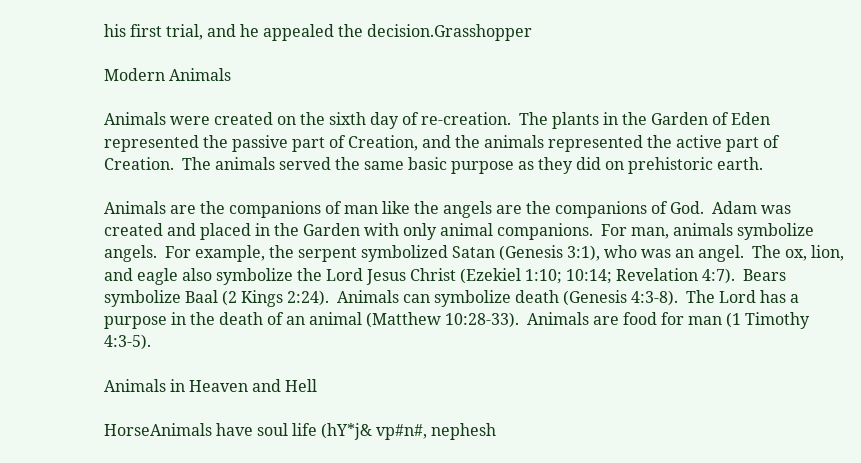his first trial, and he appealed the decision.Grasshopper

Modern Animals

Animals were created on the sixth day of re-creation.  The plants in the Garden of Eden represented the passive part of Creation, and the animals represented the active part of Creation.  The animals served the same basic purpose as they did on prehistoric earth.

Animals are the companions of man like the angels are the companions of God.  Adam was created and placed in the Garden with only animal companions.  For man, animals symbolize angels.  For example, the serpent symbolized Satan (Genesis 3:1), who was an angel.  The ox, lion, and eagle also symbolize the Lord Jesus Christ (Ezekiel 1:10; 10:14; Revelation 4:7).  Bears symbolize Baal (2 Kings 2:24).  Animals can symbolize death (Genesis 4:3-8).  The Lord has a purpose in the death of an animal (Matthew 10:28-33).  Animals are food for man (1 Timothy 4:3-5).

Animals in Heaven and Hell

HorseAnimals have soul life (hY*j& vp#n#, nephesh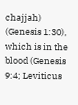chajjah) (Genesis 1:30), which is in the blood (Genesis 9:4; Leviticus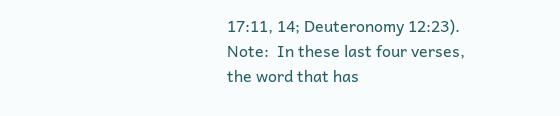17:11, 14; Deuteronomy 12:23).  Note:  In these last four verses, the word that has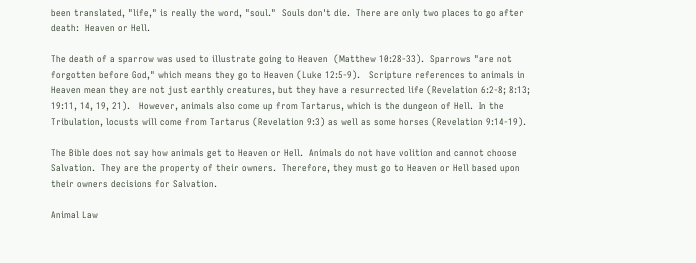been translated, "life," is really the word, "soul."  Souls don't die.  There are only two places to go after death:  Heaven or Hell.

The death of a sparrow was used to illustrate going to Heaven  (Matthew 10:28-33).  Sparrows "are not forgotten before God," which means they go to Heaven (Luke 12:5-9).   Scripture references to animals in Heaven mean they are not just earthly creatures, but they have a resurrected life (Revelation 6:2-8; 8:13; 19:11, 14, 19, 21).   However, animals also come up from Tartarus, which is the dungeon of Hell.  In the Tribulation, locusts will come from Tartarus (Revelation 9:3) as well as some horses (Revelation 9:14-19).

The Bible does not say how animals get to Heaven or Hell.  Animals do not have volition and cannot choose Salvation.  They are the property of their owners.  Therefore, they must go to Heaven or Hell based upon their owners decisions for Salvation.

Animal Law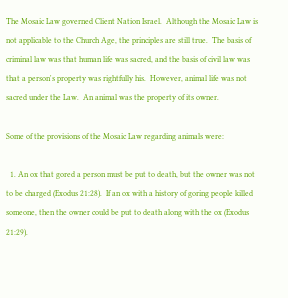The Mosaic Law governed Client Nation Israel.  Although the Mosaic Law is not applicable to the Church Age, the principles are still true.  The basis of criminal law was that human life was sacred, and the basis of civil law was that a person's property was rightfully his.  However, animal life was not sacred under the Law.  An animal was the property of its owner.

Some of the provisions of the Mosaic Law regarding animals were:

  1. An ox that gored a person must be put to death, but the owner was not to be charged (Exodus 21:28).  If an ox with a history of goring people killed someone, then the owner could be put to death along with the ox (Exodus 21:29).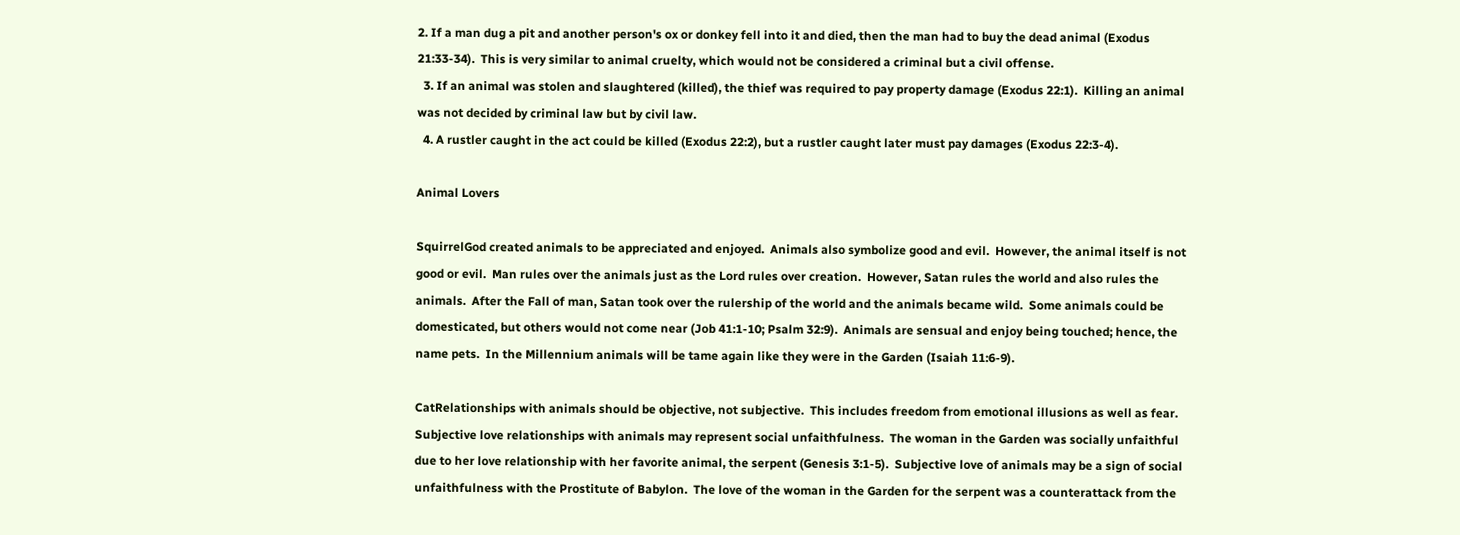2. If a man dug a pit and another person's ox or donkey fell into it and died, then the man had to buy the dead animal (Exodus 21:33-34).  This is very similar to animal cruelty, which would not be considered a criminal but a civil offense.
  3. If an animal was stolen and slaughtered (killed), the thief was required to pay property damage (Exodus 22:1).  Killing an animal was not decided by criminal law but by civil law.
  4. A rustler caught in the act could be killed (Exodus 22:2), but a rustler caught later must pay damages (Exodus 22:3-4).

Animal Lovers

SquirrelGod created animals to be appreciated and enjoyed.  Animals also symbolize good and evil.  However, the animal itself is not good or evil.  Man rules over the animals just as the Lord rules over creation.  However, Satan rules the world and also rules the animals.  After the Fall of man, Satan took over the rulership of the world and the animals became wild.  Some animals could be domesticated, but others would not come near (Job 41:1-10; Psalm 32:9).  Animals are sensual and enjoy being touched; hence, the name pets.  In the Millennium animals will be tame again like they were in the Garden (Isaiah 11:6-9).

CatRelationships with animals should be objective, not subjective.  This includes freedom from emotional illusions as well as fear.  Subjective love relationships with animals may represent social unfaithfulness.  The woman in the Garden was socially unfaithful due to her love relationship with her favorite animal, the serpent (Genesis 3:1-5).  Subjective love of animals may be a sign of social unfaithfulness with the Prostitute of Babylon.  The love of the woman in the Garden for the serpent was a counterattack from the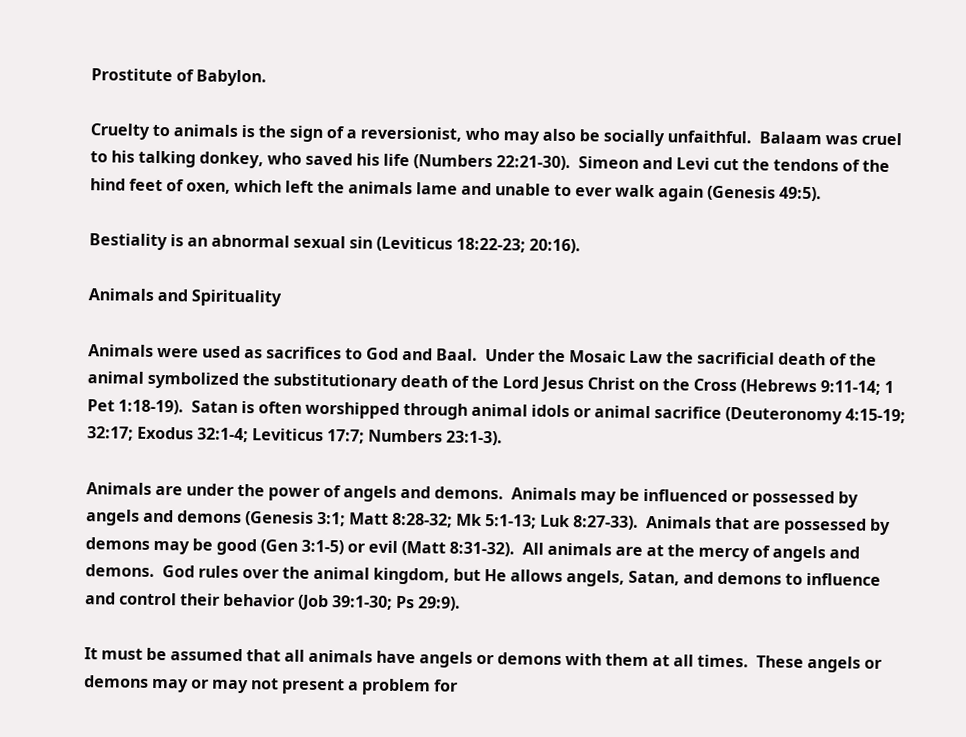Prostitute of Babylon.

Cruelty to animals is the sign of a reversionist, who may also be socially unfaithful.  Balaam was cruel to his talking donkey, who saved his life (Numbers 22:21-30).  Simeon and Levi cut the tendons of the hind feet of oxen, which left the animals lame and unable to ever walk again (Genesis 49:5).

Bestiality is an abnormal sexual sin (Leviticus 18:22-23; 20:16).

Animals and Spirituality

Animals were used as sacrifices to God and Baal.  Under the Mosaic Law the sacrificial death of the animal symbolized the substitutionary death of the Lord Jesus Christ on the Cross (Hebrews 9:11-14; 1 Pet 1:18-19).  Satan is often worshipped through animal idols or animal sacrifice (Deuteronomy 4:15-19; 32:17; Exodus 32:1-4; Leviticus 17:7; Numbers 23:1-3).

Animals are under the power of angels and demons.  Animals may be influenced or possessed by angels and demons (Genesis 3:1; Matt 8:28-32; Mk 5:1-13; Luk 8:27-33).  Animals that are possessed by demons may be good (Gen 3:1-5) or evil (Matt 8:31-32).  All animals are at the mercy of angels and demons.  God rules over the animal kingdom, but He allows angels, Satan, and demons to influence and control their behavior (Job 39:1-30; Ps 29:9).

It must be assumed that all animals have angels or demons with them at all times.  These angels or demons may or may not present a problem for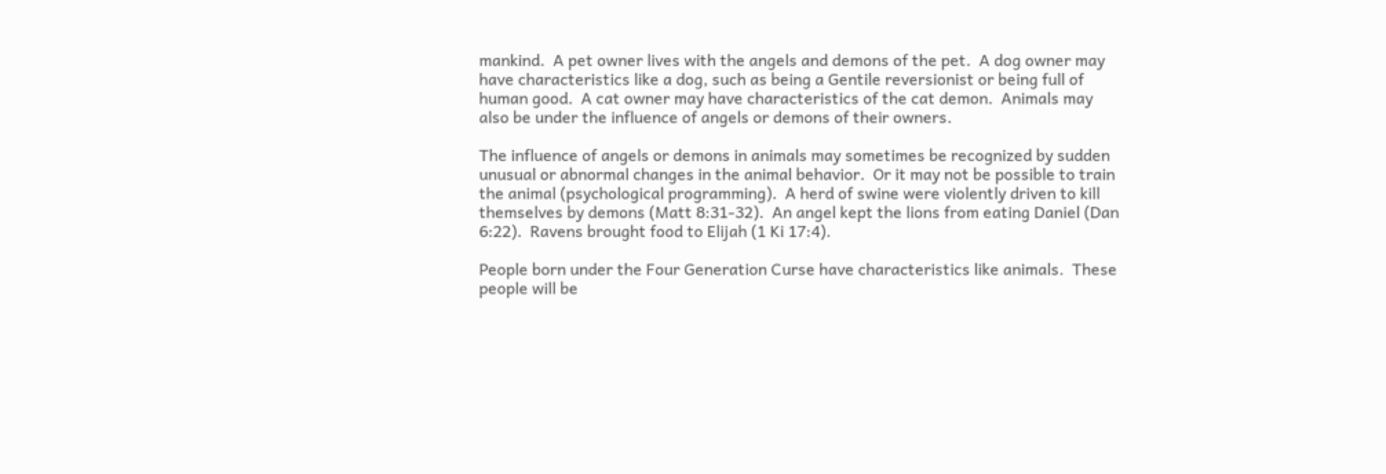mankind.  A pet owner lives with the angels and demons of the pet.  A dog owner may have characteristics like a dog, such as being a Gentile reversionist or being full of human good.  A cat owner may have characteristics of the cat demon.  Animals may also be under the influence of angels or demons of their owners.

The influence of angels or demons in animals may sometimes be recognized by sudden unusual or abnormal changes in the animal behavior.  Or it may not be possible to train the animal (psychological programming).  A herd of swine were violently driven to kill themselves by demons (Matt 8:31-32).  An angel kept the lions from eating Daniel (Dan 6:22).  Ravens brought food to Elijah (1 Ki 17:4).

People born under the Four Generation Curse have characteristics like animals.  These people will be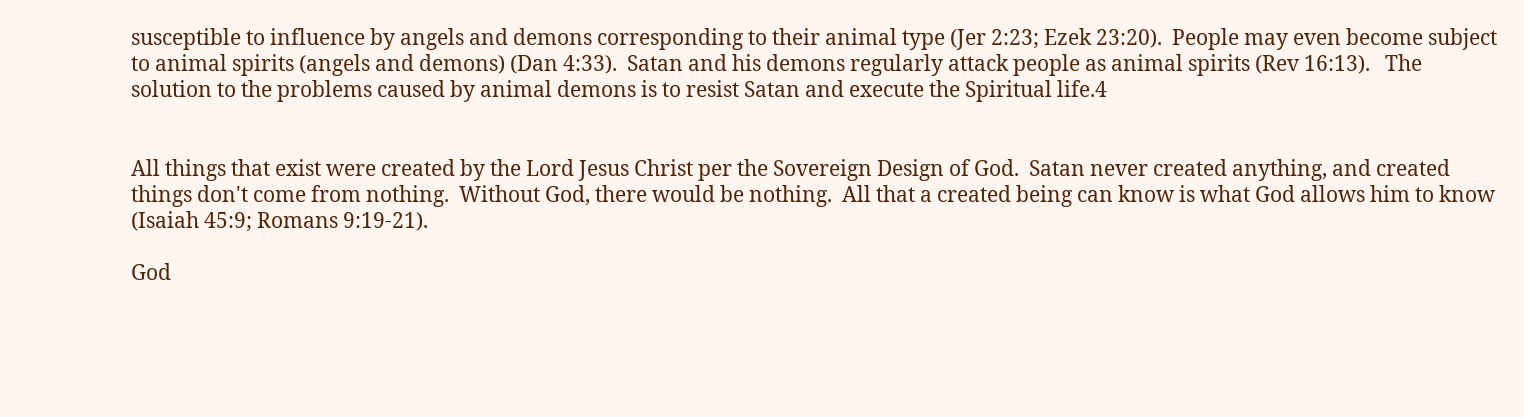susceptible to influence by angels and demons corresponding to their animal type (Jer 2:23; Ezek 23:20).  People may even become subject to animal spirits (angels and demons) (Dan 4:33).  Satan and his demons regularly attack people as animal spirits (Rev 16:13).   The solution to the problems caused by animal demons is to resist Satan and execute the Spiritual life.4


All things that exist were created by the Lord Jesus Christ per the Sovereign Design of God.  Satan never created anything, and created things don't come from nothing.  Without God, there would be nothing.  All that a created being can know is what God allows him to know (Isaiah 45:9; Romans 9:19-21).

God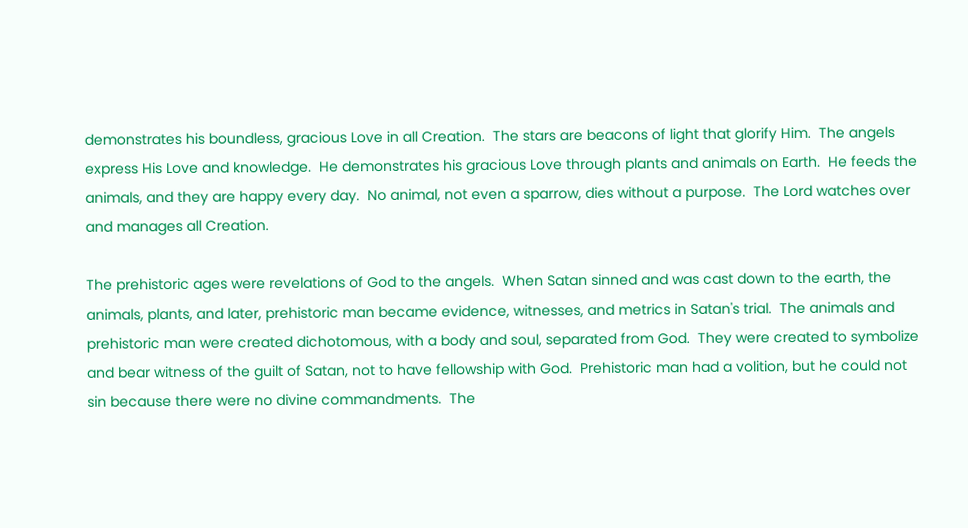demonstrates his boundless, gracious Love in all Creation.  The stars are beacons of light that glorify Him.  The angels express His Love and knowledge.  He demonstrates his gracious Love through plants and animals on Earth.  He feeds the animals, and they are happy every day.  No animal, not even a sparrow, dies without a purpose.  The Lord watches over and manages all Creation.

The prehistoric ages were revelations of God to the angels.  When Satan sinned and was cast down to the earth, the animals, plants, and later, prehistoric man became evidence, witnesses, and metrics in Satan's trial.  The animals and prehistoric man were created dichotomous, with a body and soul, separated from God.  They were created to symbolize and bear witness of the guilt of Satan, not to have fellowship with God.  Prehistoric man had a volition, but he could not sin because there were no divine commandments.  The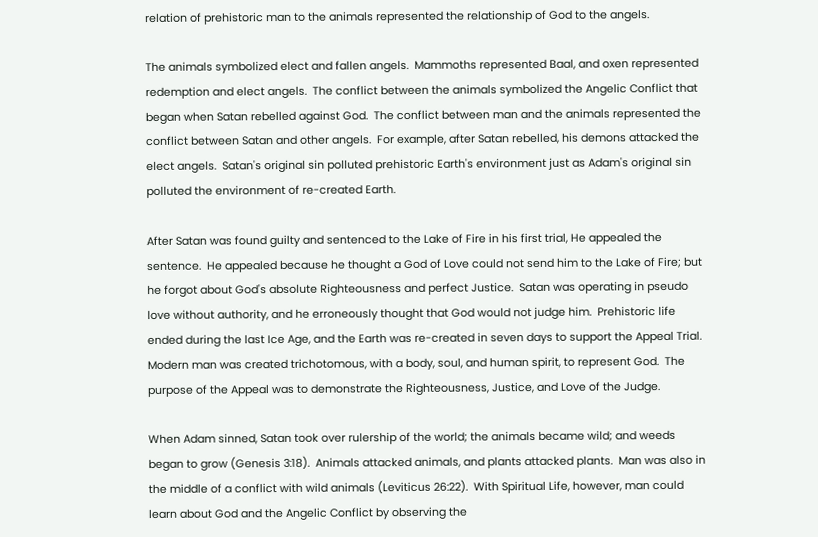relation of prehistoric man to the animals represented the relationship of God to the angels.

The animals symbolized elect and fallen angels.  Mammoths represented Baal, and oxen represented redemption and elect angels.  The conflict between the animals symbolized the Angelic Conflict that began when Satan rebelled against God.  The conflict between man and the animals represented the conflict between Satan and other angels.  For example, after Satan rebelled, his demons attacked the elect angels.  Satan's original sin polluted prehistoric Earth's environment just as Adam's original sin polluted the environment of re-created Earth.

After Satan was found guilty and sentenced to the Lake of Fire in his first trial, He appealed the sentence.  He appealed because he thought a God of Love could not send him to the Lake of Fire; but he forgot about God's absolute Righteousness and perfect Justice.  Satan was operating in pseudo love without authority, and he erroneously thought that God would not judge him.  Prehistoric life ended during the last Ice Age, and the Earth was re-created in seven days to support the Appeal Trial.  Modern man was created trichotomous, with a body, soul, and human spirit, to represent God.  The purpose of the Appeal was to demonstrate the Righteousness, Justice, and Love of the Judge.

When Adam sinned, Satan took over rulership of the world; the animals became wild; and weeds began to grow (Genesis 3:18).  Animals attacked animals, and plants attacked plants.  Man was also in the middle of a conflict with wild animals (Leviticus 26:22).  With Spiritual Life, however, man could learn about God and the Angelic Conflict by observing the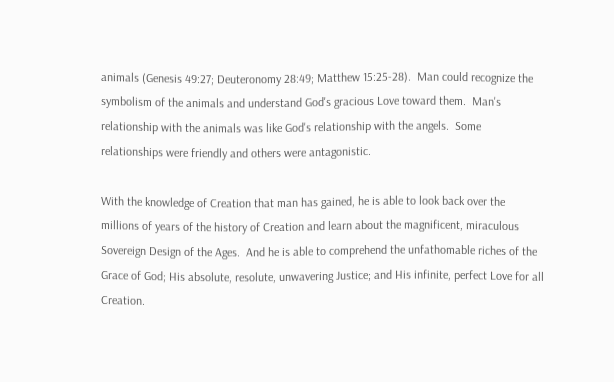animals (Genesis 49:27; Deuteronomy 28:49; Matthew 15:25-28).  Man could recognize the symbolism of the animals and understand God's gracious Love toward them.  Man's relationship with the animals was like God's relationship with the angels.  Some relationships were friendly and others were antagonistic.

With the knowledge of Creation that man has gained, he is able to look back over the millions of years of the history of Creation and learn about the magnificent, miraculous Sovereign Design of the Ages.  And he is able to comprehend the unfathomable riches of the Grace of God; His absolute, resolute, unwavering Justice; and His infinite, perfect Love for all Creation.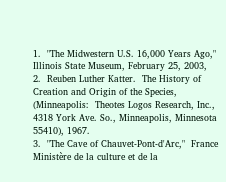1.  "The Midwestern U.S. 16,000 Years Ago,"  Illinois State Museum, February 25, 2003,
2.  Reuben Luther Katter.  The History of Creation and Origin of the Species, (Minneapolis:  Theotes Logos Research, Inc., 4318 York Ave. So., Minneapolis, Minnesota 55410), 1967.
3.  "The Cave of Chauvet-Pont-d'Arc,"  France Ministère de la culture et de la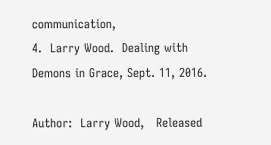communication,
4.  Larry Wood.  Dealing with Demons in Grace, Sept. 11, 2016.

Author:  Larry Wood,   Released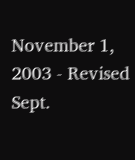November 1, 2003 - Revised Sept.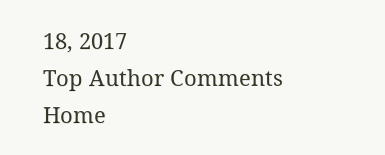18, 2017
Top Author Comments Home